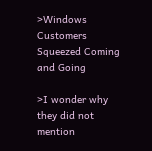>Windows Customers Squeezed Coming and Going

>I wonder why they did not mention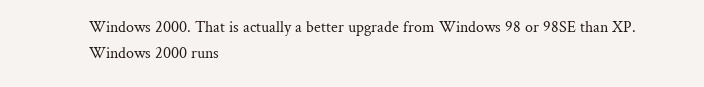Windows 2000. That is actually a better upgrade from Windows 98 or 98SE than XP. Windows 2000 runs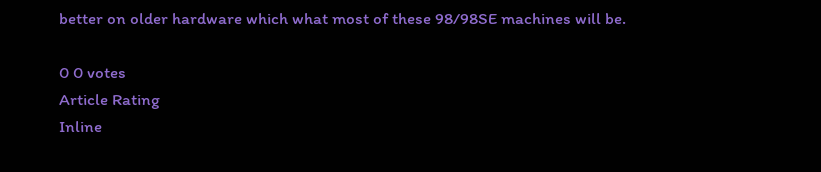better on older hardware which what most of these 98/98SE machines will be.

0 0 votes
Article Rating
Inline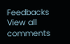Feedbacks
View all comments